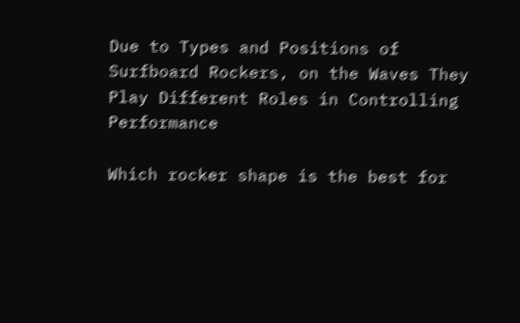Due to Types and Positions of Surfboard Rockers, on the Waves They Play Different Roles in Controlling Performance

Which rocker shape is the best for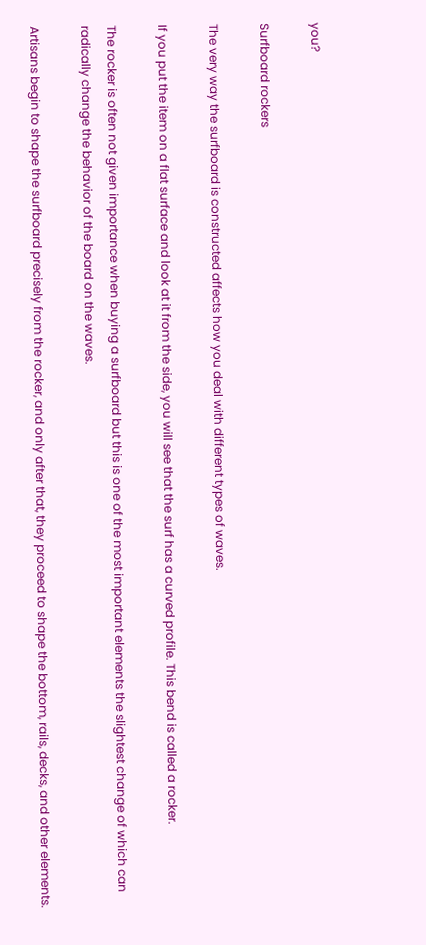you?

Surfboard rockers

The very way the surfboard is constructed affects how you deal with different types of waves.

If you put the item on a flat surface and look at it from the side, you will see that the surf has a curved profile. This bend is called a rocker.

The rocker is often not given importance when buying a surfboard but this is one of the most important elements the slightest change of which can radically change the behavior of the board on the waves.

Artisans begin to shape the surfboard precisely from the rocker, and only after that, they proceed to shape the bottom, rails, decks, and other elements.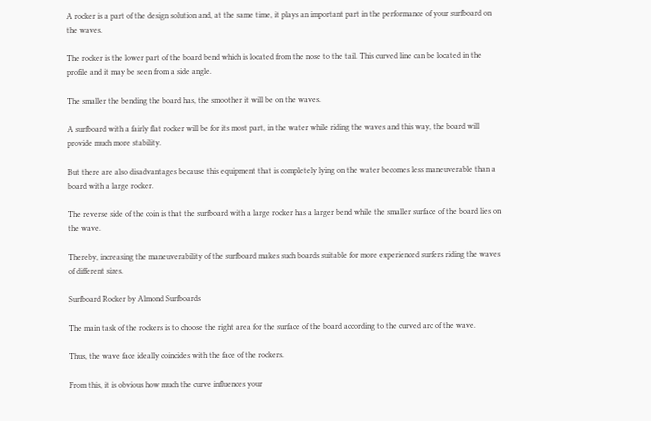A rocker is a part of the design solution and, at the same time, it plays an important part in the performance of your surfboard on the waves.

The rocker is the lower part of the board bend which is located from the nose to the tail. This curved line can be located in the profile and it may be seen from a side angle.

The smaller the bending the board has, the smoother it will be on the waves.

A surfboard with a fairly flat rocker will be for its most part, in the water while riding the waves and this way, the board will provide much more stability.

But there are also disadvantages because this equipment that is completely lying on the water becomes less maneuverable than a board with a large rocker.

The reverse side of the coin is that the surfboard with a large rocker has a larger bend while the smaller surface of the board lies on the wave.

Thereby, increasing the maneuverability of the surfboard makes such boards suitable for more experienced surfers riding the waves of different sizes.

Surfboard Rocker by Almond Surfboards

The main task of the rockers is to choose the right area for the surface of the board according to the curved arc of the wave.

Thus, the wave face ideally coincides with the face of the rockers.

From this, it is obvious how much the curve influences your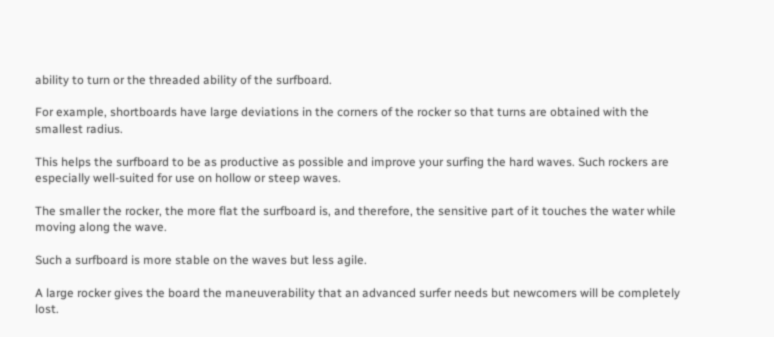ability to turn or the threaded ability of the surfboard.

For example, shortboards have large deviations in the corners of the rocker so that turns are obtained with the smallest radius.

This helps the surfboard to be as productive as possible and improve your surfing the hard waves. Such rockers are especially well-suited for use on hollow or steep waves.

The smaller the rocker, the more flat the surfboard is, and therefore, the sensitive part of it touches the water while moving along the wave.

Such a surfboard is more stable on the waves but less agile.

A large rocker gives the board the maneuverability that an advanced surfer needs but newcomers will be completely lost.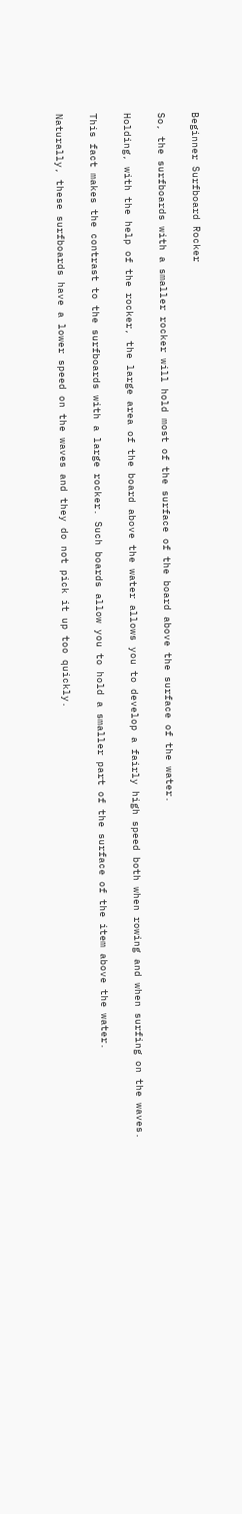Beginner Surfboard Rocker

So, the surfboards with a smaller rocker will hold most of the surface of the board above the surface of the water.

Holding, with the help of the rocker, the large area of the board above the water allows you to develop a fairly high speed both when rowing and when surfing on the waves.

This fact makes the contrast to the surfboards with a large rocker. Such boards allow you to hold a smaller part of the surface of the item above the water.

Naturally, these surfboards have a lower speed on the waves and they do not pick it up too quickly.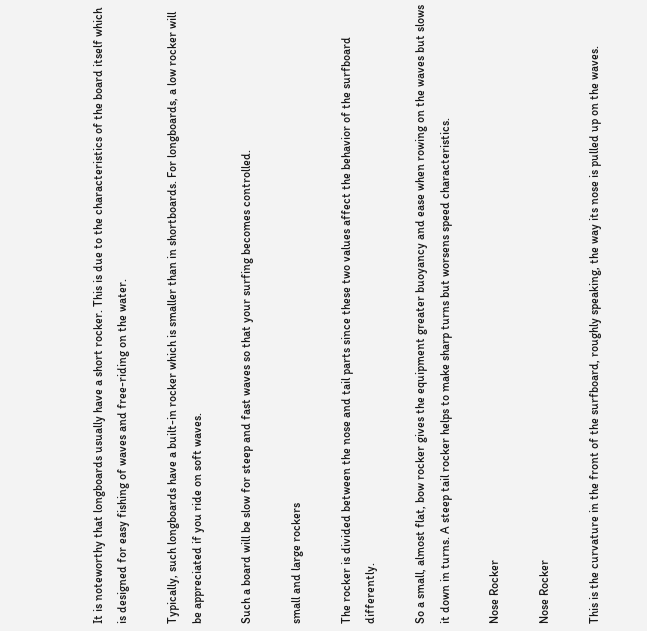It is noteworthy that longboards usually have a short rocker. This is due to the characteristics of the board itself which is designed for easy fishing of waves and free-riding on the water.

Typically, such longboards have a built-in rocker which is smaller than in shortboards. For longboards, a low rocker will be appreciated if you ride on soft waves.

Such a board will be slow for steep and fast waves so that your surfing becomes controlled.

small and large rockers

The rocker is divided between the nose and tail parts since these two values affect the behavior of the surfboard differently.

So a small, almost flat, bow rocker gives the equipment greater buoyancy and ease when rowing on the waves but slows it down in turns. A steep tail rocker helps to make sharp turns but worsens speed characteristics.

Nose Rocker

Nose Rocker

This is the curvature in the front of the surfboard, roughly speaking, the way its nose is pulled up on the waves.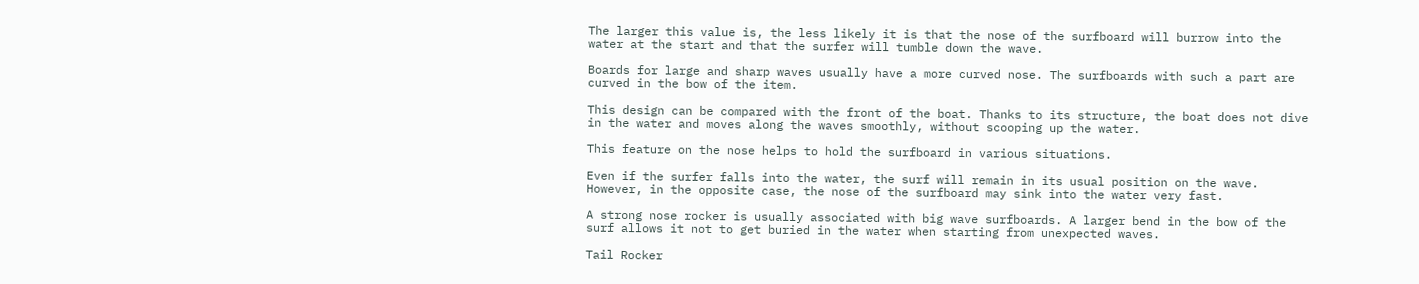The larger this value is, the less likely it is that the nose of the surfboard will burrow into the water at the start and that the surfer will tumble down the wave.

Boards for large and sharp waves usually have a more curved nose. The surfboards with such a part are curved in the bow of the item.

This design can be compared with the front of the boat. Thanks to its structure, the boat does not dive in the water and moves along the waves smoothly, without scooping up the water.

This feature on the nose helps to hold the surfboard in various situations.

Even if the surfer falls into the water, the surf will remain in its usual position on the wave. However, in the opposite case, the nose of the surfboard may sink into the water very fast.

A strong nose rocker is usually associated with big wave surfboards. A larger bend in the bow of the surf allows it not to get buried in the water when starting from unexpected waves.

Tail Rocker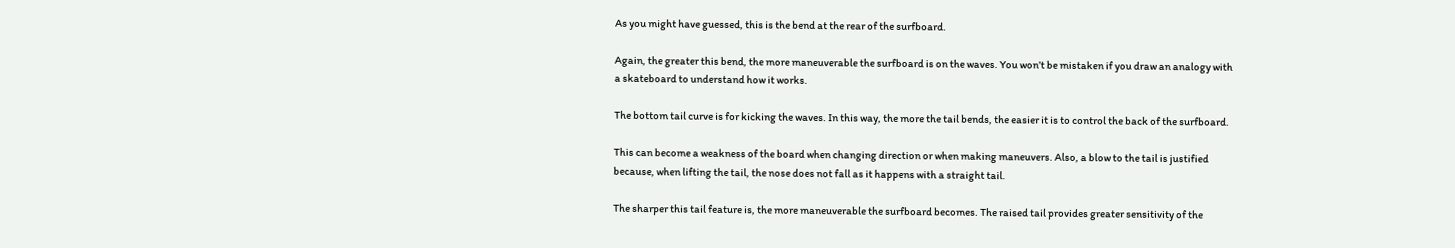As you might have guessed, this is the bend at the rear of the surfboard.

Again, the greater this bend, the more maneuverable the surfboard is on the waves. You won’t be mistaken if you draw an analogy with a skateboard to understand how it works.

The bottom tail curve is for kicking the waves. In this way, the more the tail bends, the easier it is to control the back of the surfboard.

This can become a weakness of the board when changing direction or when making maneuvers. Also, a blow to the tail is justified because, when lifting the tail, the nose does not fall as it happens with a straight tail.

The sharper this tail feature is, the more maneuverable the surfboard becomes. The raised tail provides greater sensitivity of the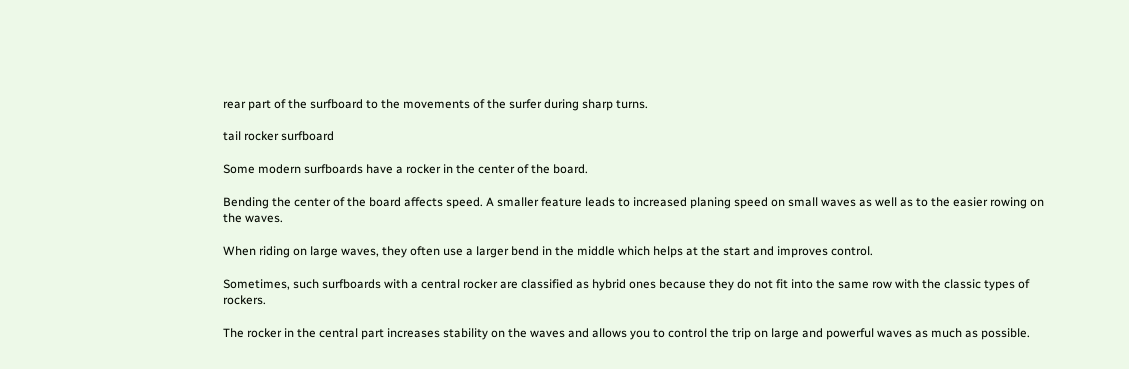rear part of the surfboard to the movements of the surfer during sharp turns.

tail rocker surfboard

Some modern surfboards have a rocker in the center of the board.

Bending the center of the board affects speed. A smaller feature leads to increased planing speed on small waves as well as to the easier rowing on the waves.

When riding on large waves, they often use a larger bend in the middle which helps at the start and improves control.

Sometimes, such surfboards with a central rocker are classified as hybrid ones because they do not fit into the same row with the classic types of rockers.

The rocker in the central part increases stability on the waves and allows you to control the trip on large and powerful waves as much as possible.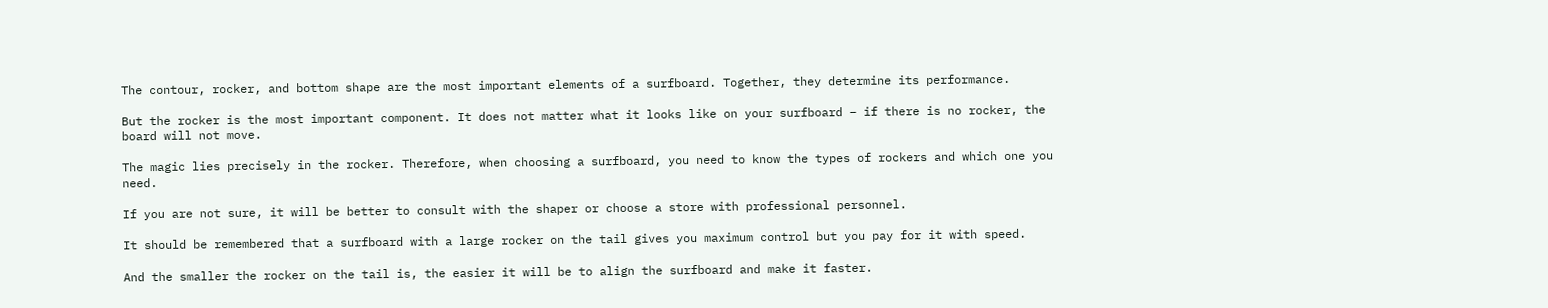The contour, rocker, and bottom shape are the most important elements of a surfboard. Together, they determine its performance.

But the rocker is the most important component. It does not matter what it looks like on your surfboard – if there is no rocker, the board will not move.

The magic lies precisely in the rocker. Therefore, when choosing a surfboard, you need to know the types of rockers and which one you need.

If you are not sure, it will be better to consult with the shaper or choose a store with professional personnel.

It should be remembered that a surfboard with a large rocker on the tail gives you maximum control but you pay for it with speed.

And the smaller the rocker on the tail is, the easier it will be to align the surfboard and make it faster.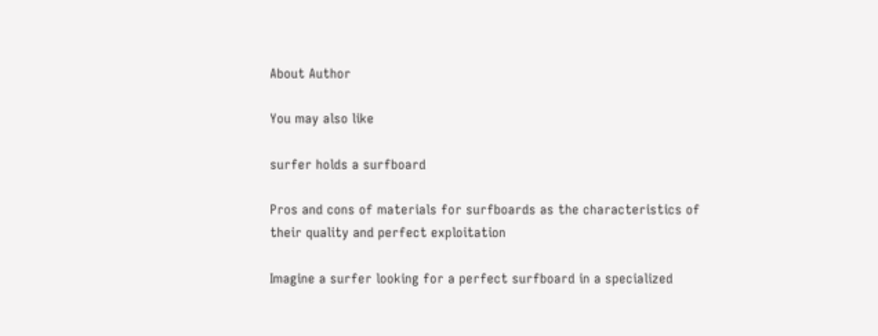About Author

You may also like

surfer holds a surfboard

Pros and cons of materials for surfboards as the characteristics of their quality and perfect exploitation

Imagine a surfer looking for a perfect surfboard in a specialized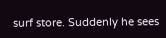surf store. Suddenly he sees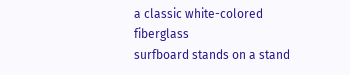a classic white-colored fiberglass
surfboard stands on a stand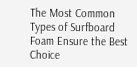The Most Common Types of Surfboard Foam Ensure the Best Choice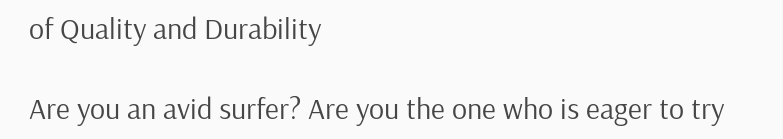of Quality and Durability

Are you an avid surfer? Are you the one who is eager to try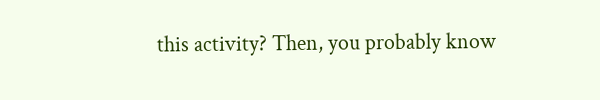this activity? Then, you probably know